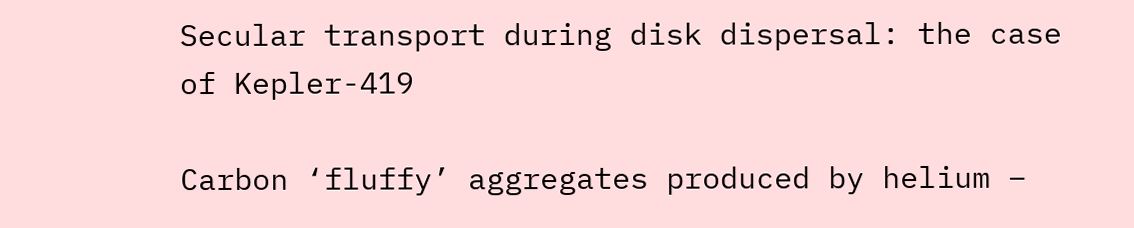Secular transport during disk dispersal: the case of Kepler-419

Carbon ‘fluffy’ aggregates produced by helium –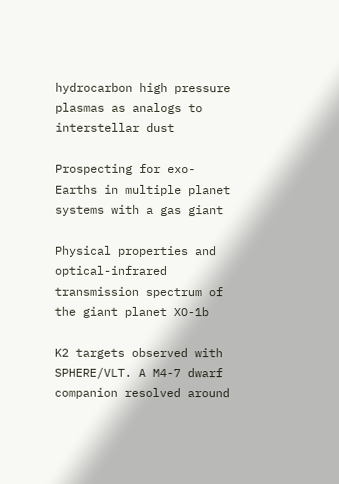hydrocarbon high pressure plasmas as analogs to interstellar dust

Prospecting for exo-Earths in multiple planet systems with a gas giant

Physical properties and optical-infrared transmission spectrum of the giant planet XO-1b

K2 targets observed with SPHERE/VLT. A M4-7 dwarf companion resolved around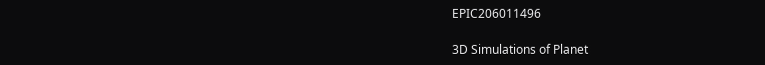EPIC206011496

3D Simulations of Planet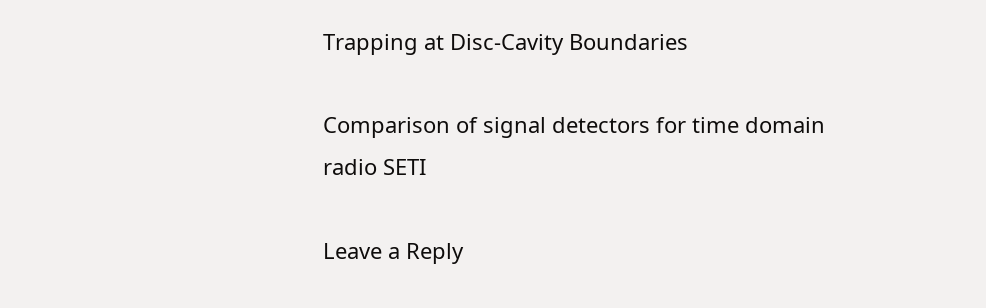Trapping at Disc-Cavity Boundaries

Comparison of signal detectors for time domain radio SETI

Leave a Reply